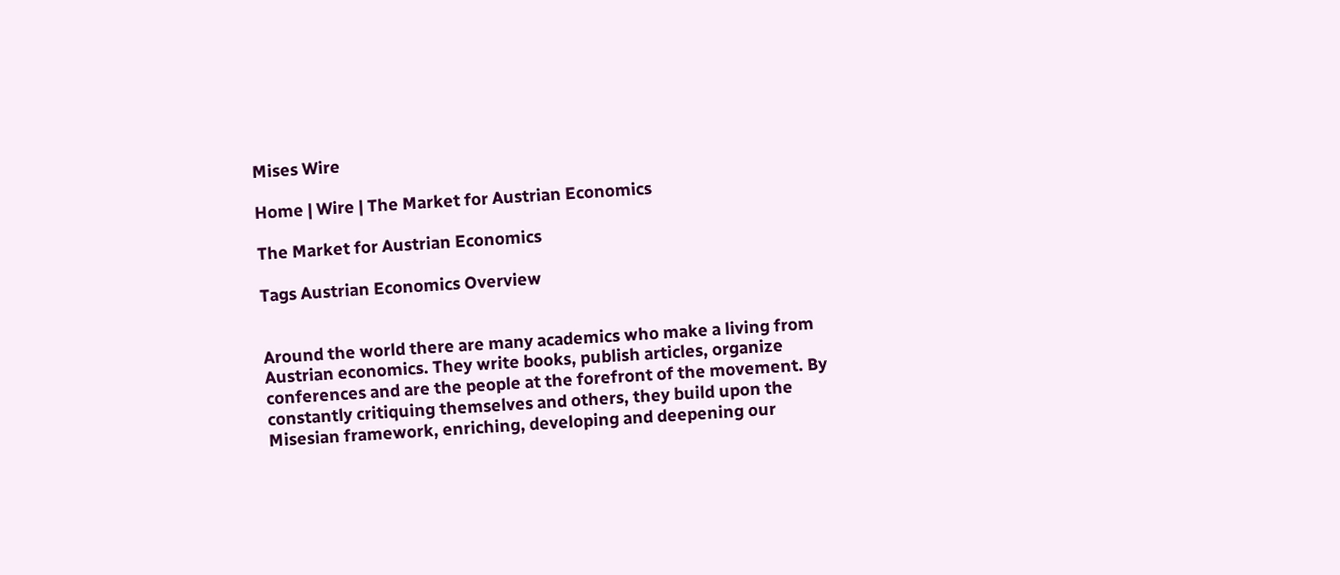Mises Wire

Home | Wire | The Market for Austrian Economics

The Market for Austrian Economics

Tags Austrian Economics Overview


Around the world there are many academics who make a living from Austrian economics. They write books, publish articles, organize conferences and are the people at the forefront of the movement. By constantly critiquing themselves and others, they build upon the Misesian framework, enriching, developing and deepening our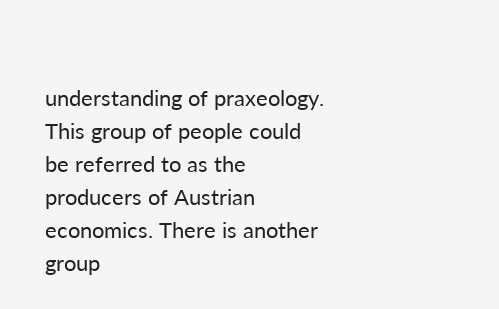understanding of praxeology. This group of people could be referred to as the producers of Austrian economics. There is another group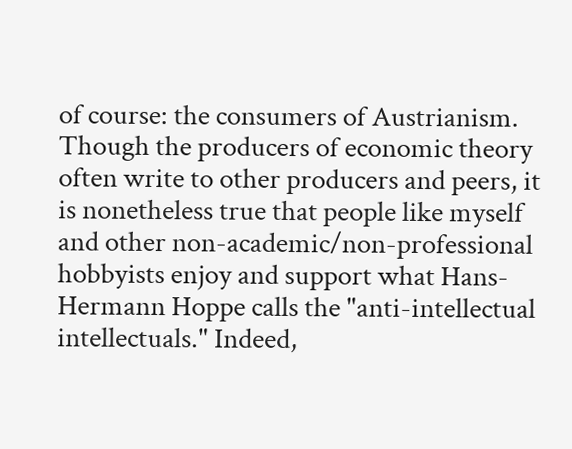of course: the consumers of Austrianism. Though the producers of economic theory often write to other producers and peers, it is nonetheless true that people like myself and other non-academic/non-professional hobbyists enjoy and support what Hans-Hermann Hoppe calls the "anti-intellectual intellectuals." Indeed,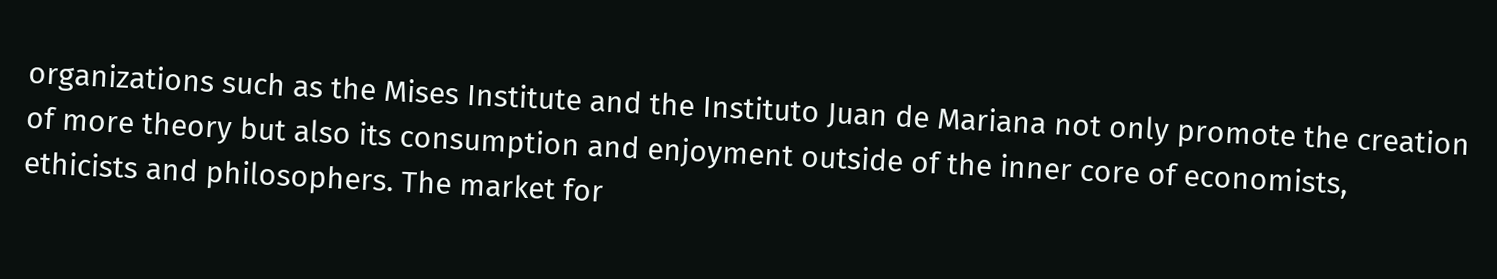organizations such as the Mises Institute and the Instituto Juan de Mariana not only promote the creation of more theory but also its consumption and enjoyment outside of the inner core of economists, ethicists and philosophers. The market for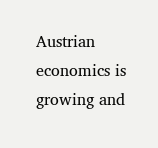Austrian economics is growing and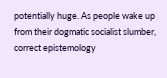potentially huge. As people wake up from their dogmatic socialist slumber, correct epistemology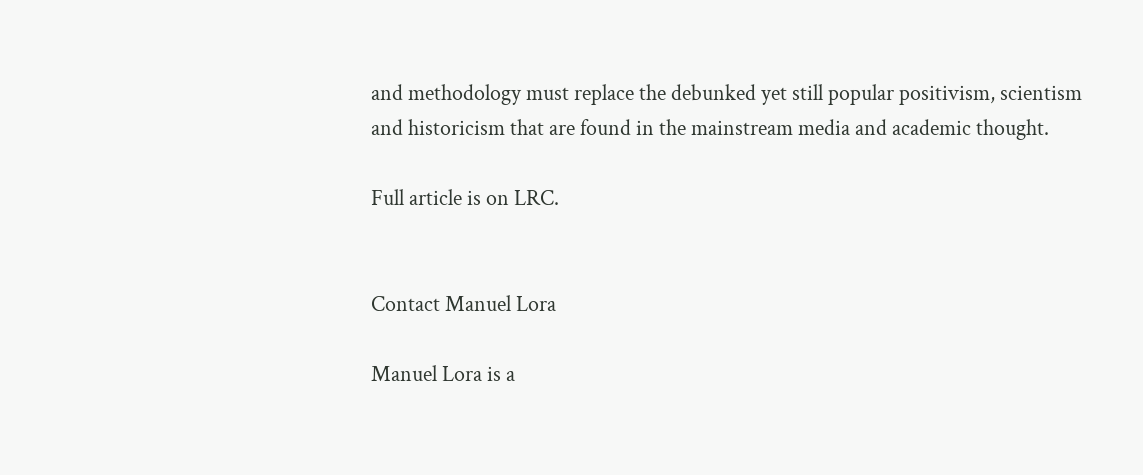and methodology must replace the debunked yet still popular positivism, scientism and historicism that are found in the mainstream media and academic thought.

Full article is on LRC.


Contact Manuel Lora

Manuel Lora is a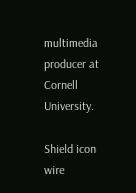multimedia producer at Cornell University.

Shield icon wire